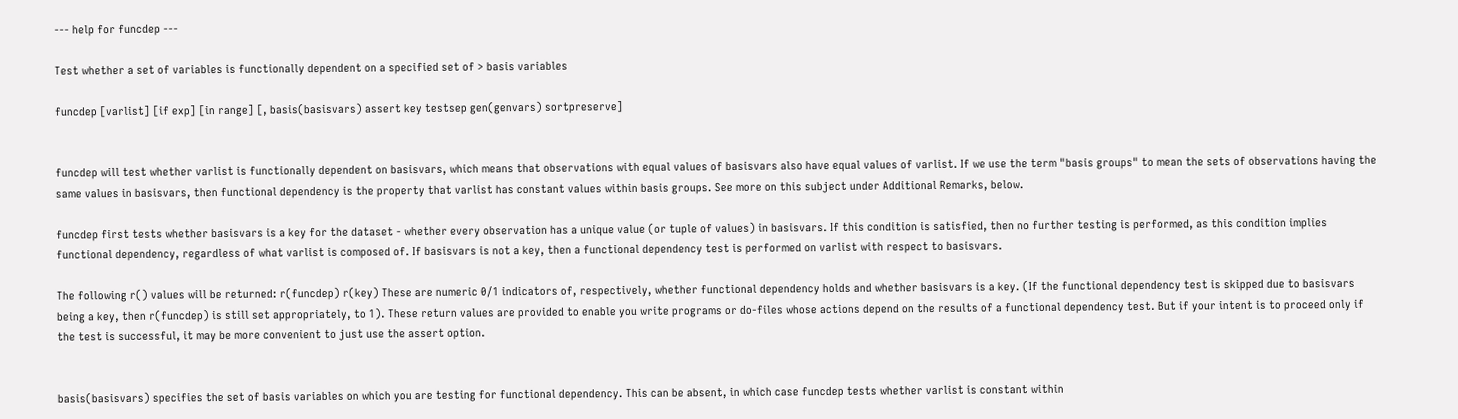--- help for funcdep ---

Test whether a set of variables is functionally dependent on a specified set of > basis variables

funcdep [varlist] [if exp] [in range] [, basis(basisvars) assert key testsep gen(genvars) sortpreserve]


funcdep will test whether varlist is functionally dependent on basisvars, which means that observations with equal values of basisvars also have equal values of varlist. If we use the term "basis groups" to mean the sets of observations having the same values in basisvars, then functional dependency is the property that varlist has constant values within basis groups. See more on this subject under Additional Remarks, below.

funcdep first tests whether basisvars is a key for the dataset - whether every observation has a unique value (or tuple of values) in basisvars. If this condition is satisfied, then no further testing is performed, as this condition implies functional dependency, regardless of what varlist is composed of. If basisvars is not a key, then a functional dependency test is performed on varlist with respect to basisvars.

The following r() values will be returned: r(funcdep) r(key) These are numeric 0/1 indicators of, respectively, whether functional dependency holds and whether basisvars is a key. (If the functional dependency test is skipped due to basisvars being a key, then r(funcdep) is still set appropriately, to 1). These return values are provided to enable you write programs or do-files whose actions depend on the results of a functional dependency test. But if your intent is to proceed only if the test is successful, it may be more convenient to just use the assert option.


basis(basisvars) specifies the set of basis variables on which you are testing for functional dependency. This can be absent, in which case funcdep tests whether varlist is constant within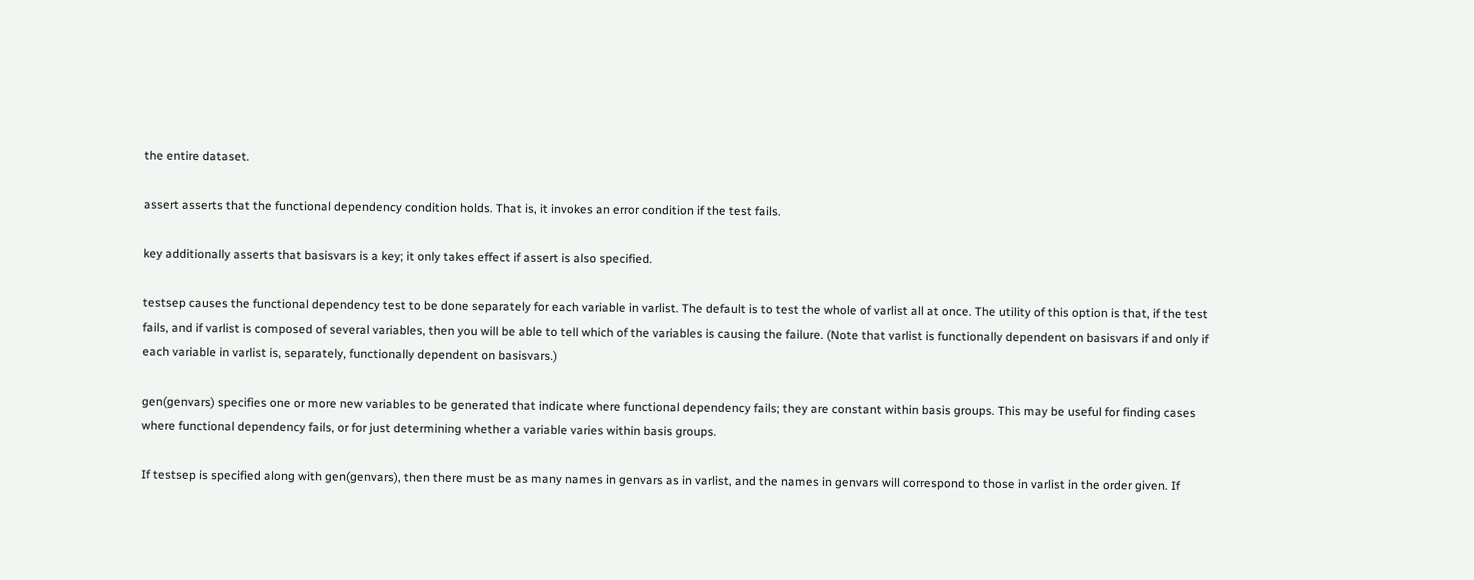the entire dataset.

assert asserts that the functional dependency condition holds. That is, it invokes an error condition if the test fails.

key additionally asserts that basisvars is a key; it only takes effect if assert is also specified.

testsep causes the functional dependency test to be done separately for each variable in varlist. The default is to test the whole of varlist all at once. The utility of this option is that, if the test fails, and if varlist is composed of several variables, then you will be able to tell which of the variables is causing the failure. (Note that varlist is functionally dependent on basisvars if and only if each variable in varlist is, separately, functionally dependent on basisvars.)

gen(genvars) specifies one or more new variables to be generated that indicate where functional dependency fails; they are constant within basis groups. This may be useful for finding cases where functional dependency fails, or for just determining whether a variable varies within basis groups.

If testsep is specified along with gen(genvars), then there must be as many names in genvars as in varlist, and the names in genvars will correspond to those in varlist in the order given. If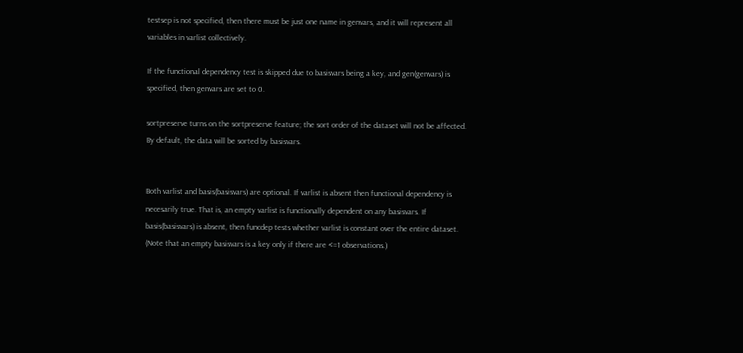testsep is not specified, then there must be just one name in genvars, and it will represent all variables in varlist collectively.

If the functional dependency test is skipped due to basisvars being a key, and gen(genvars) is specified, then genvars are set to 0.

sortpreserve turns on the sortpreserve feature; the sort order of the dataset will not be affected. By default, the data will be sorted by basisvars.


Both varlist and basis(basisvars) are optional. If varlist is absent then functional dependency is necesarily true. That is, an empty varlist is functionally dependent on any basisvars. If basis(basisvars) is absent, then funcdep tests whether varlist is constant over the entire dataset. (Note that an empty basisvars is a key only if there are <=1 observations.)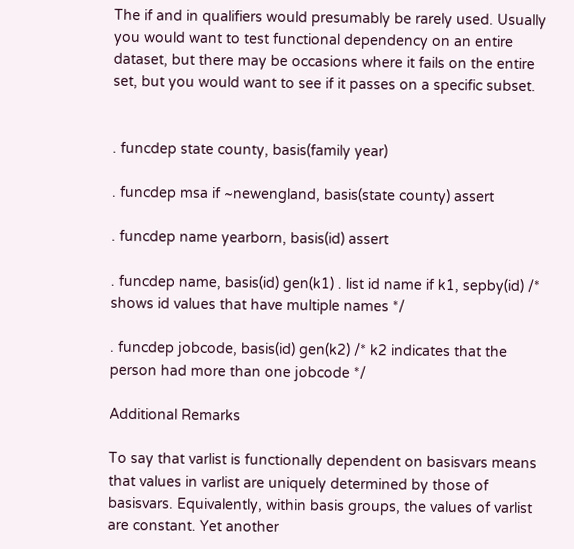The if and in qualifiers would presumably be rarely used. Usually you would want to test functional dependency on an entire dataset, but there may be occasions where it fails on the entire set, but you would want to see if it passes on a specific subset.


. funcdep state county, basis(family year)

. funcdep msa if ~newengland, basis(state county) assert

. funcdep name yearborn, basis(id) assert

. funcdep name, basis(id) gen(k1) . list id name if k1, sepby(id) /* shows id values that have multiple names */

. funcdep jobcode, basis(id) gen(k2) /* k2 indicates that the person had more than one jobcode */

Additional Remarks

To say that varlist is functionally dependent on basisvars means that values in varlist are uniquely determined by those of basisvars. Equivalently, within basis groups, the values of varlist are constant. Yet another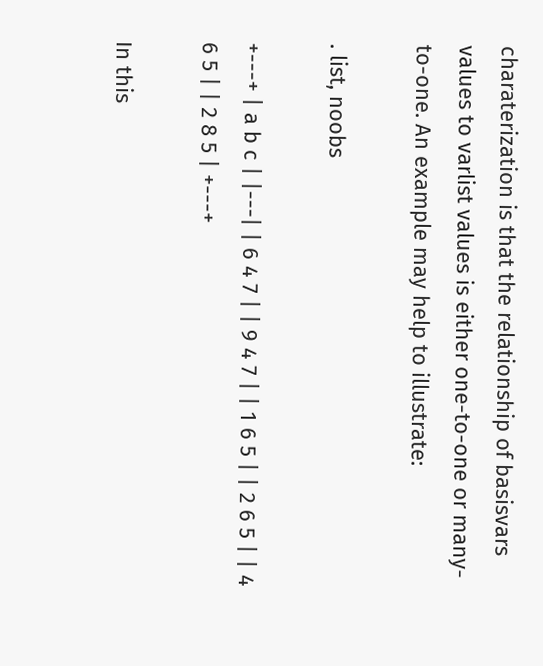charaterization is that the relationship of basisvars values to varlist values is either one-to-one or many-to-one. An example may help to illustrate:

. list, noobs

+---+ | a b c | |---| | 6 4 7 | | 9 4 7 | | 1 6 5 | | 2 6 5 | | 4 6 5 | | 2 8 5 | +---+

In this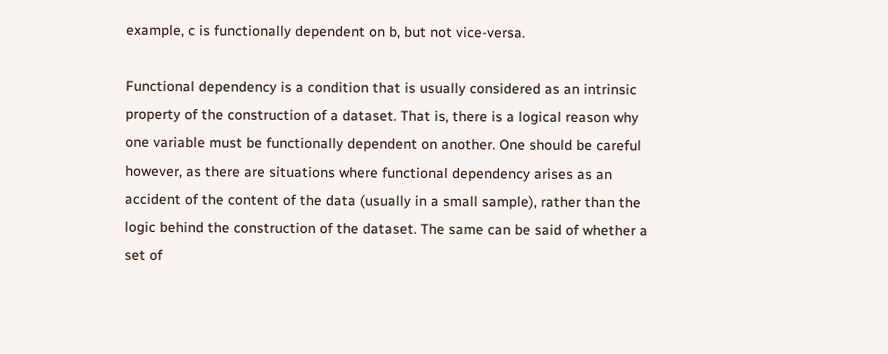example, c is functionally dependent on b, but not vice-versa.

Functional dependency is a condition that is usually considered as an intrinsic property of the construction of a dataset. That is, there is a logical reason why one variable must be functionally dependent on another. One should be careful however, as there are situations where functional dependency arises as an accident of the content of the data (usually in a small sample), rather than the logic behind the construction of the dataset. The same can be said of whether a set of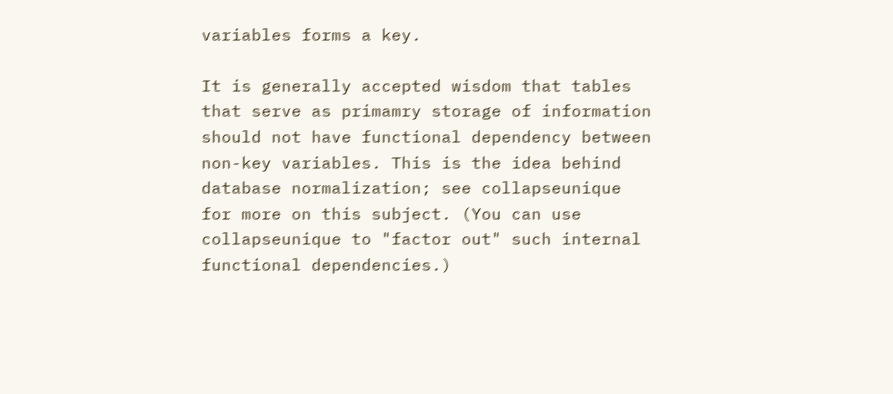variables forms a key.

It is generally accepted wisdom that tables that serve as primamry storage of information should not have functional dependency between non-key variables. This is the idea behind database normalization; see collapseunique for more on this subject. (You can use collapseunique to "factor out" such internal functional dependencies.)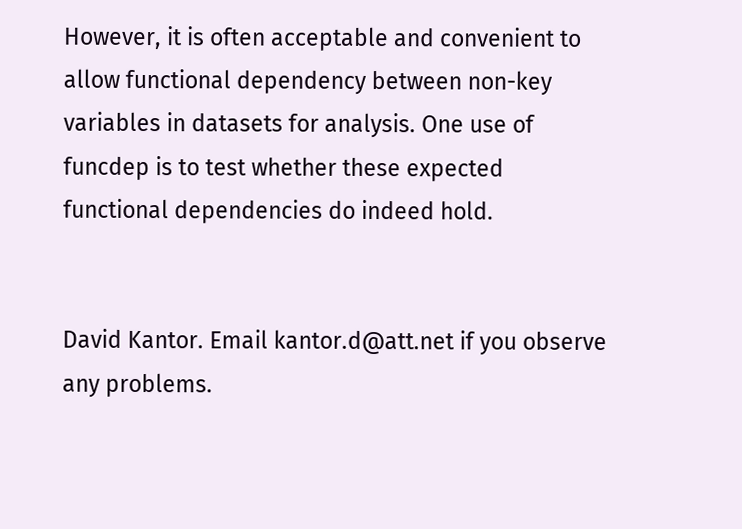However, it is often acceptable and convenient to allow functional dependency between non-key variables in datasets for analysis. One use of funcdep is to test whether these expected functional dependencies do indeed hold.


David Kantor. Email kantor.d@att.net if you observe any problems.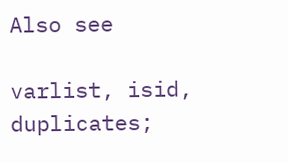Also see

varlist, isid, duplicates;